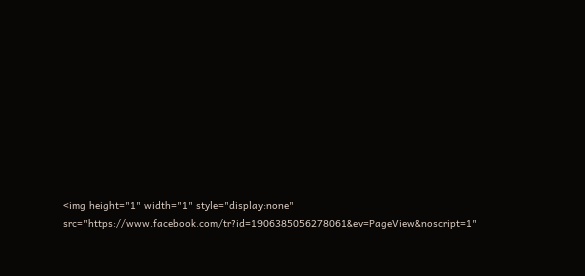<img height="1" width="1" style="display:none" src="https://www.facebook.com/tr?id=1906385056278061&ev=PageView&noscript=1"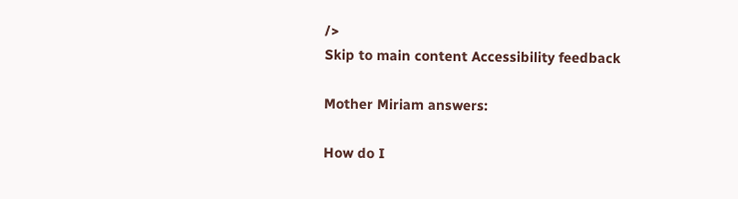/>
Skip to main content Accessibility feedback

Mother Miriam answers:

How do I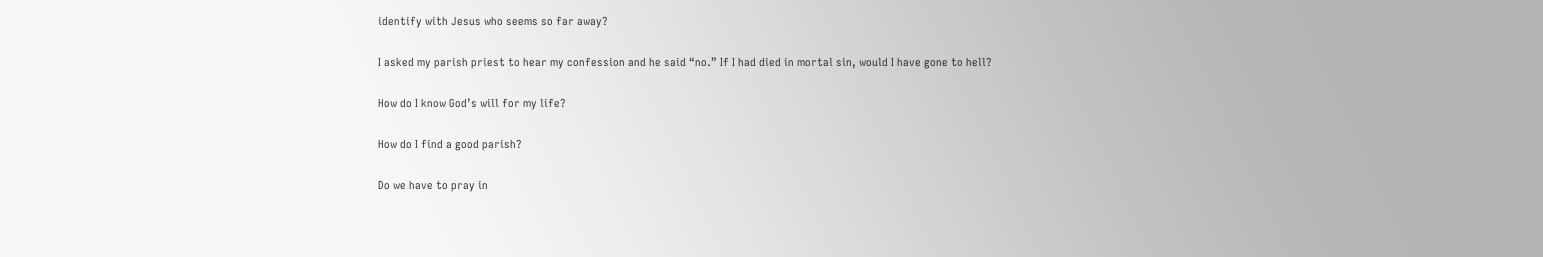identify with Jesus who seems so far away?

I asked my parish priest to hear my confession and he said “no.” If I had died in mortal sin, would I have gone to hell?

How do I know God’s will for my life?

How do I find a good parish?

Do we have to pray in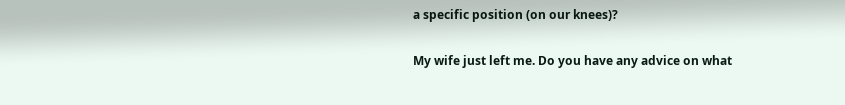a specific position (on our knees)?

My wife just left me. Do you have any advice on what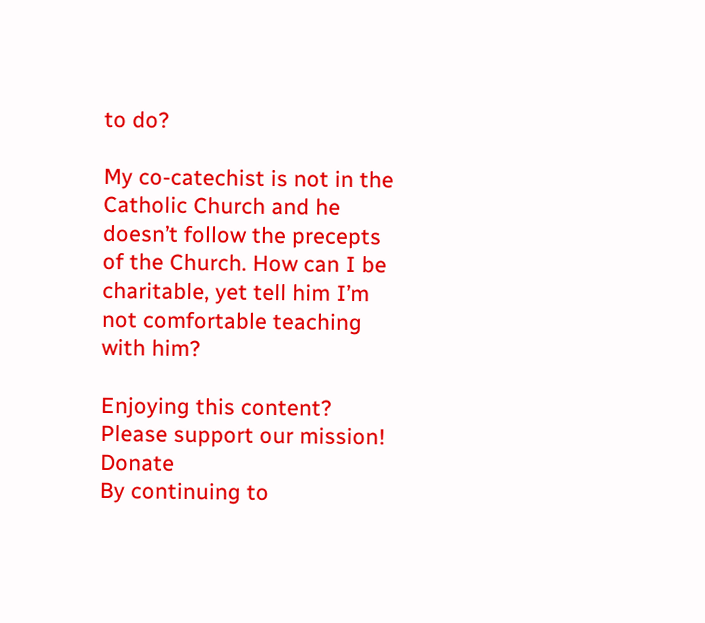to do?

My co-catechist is not in the Catholic Church and he doesn’t follow the precepts of the Church. How can I be charitable, yet tell him I’m not comfortable teaching with him?

Enjoying this content?  Please support our mission! Donate
By continuing to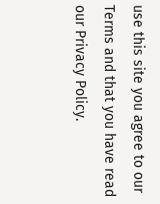use this site you agree to our Terms and that you have read our Privacy Policy.